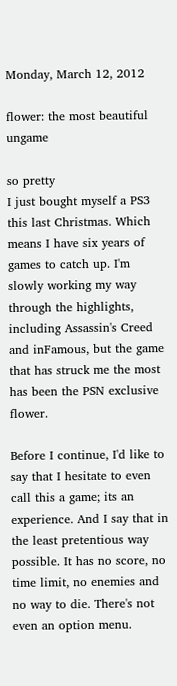Monday, March 12, 2012

flower: the most beautiful ungame

so pretty
I just bought myself a PS3 this last Christmas. Which means I have six years of games to catch up. I'm slowly working my way through the highlights, including Assassin's Creed and inFamous, but the game that has struck me the most has been the PSN exclusive flower.

Before I continue, I'd like to say that I hesitate to even call this a game; its an experience. And I say that in the least pretentious way possible. It has no score, no time limit, no enemies and no way to die. There's not even an option menu.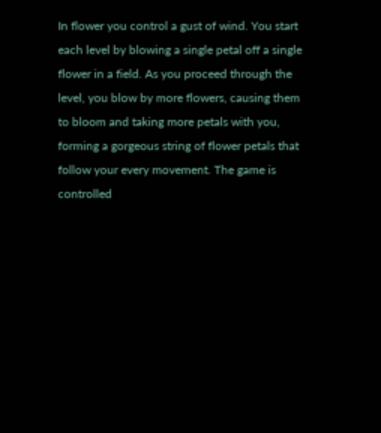In flower you control a gust of wind. You start each level by blowing a single petal off a single flower in a field. As you proceed through the level, you blow by more flowers, causing them to bloom and taking more petals with you, forming a gorgeous string of flower petals that follow your every movement. The game is controlled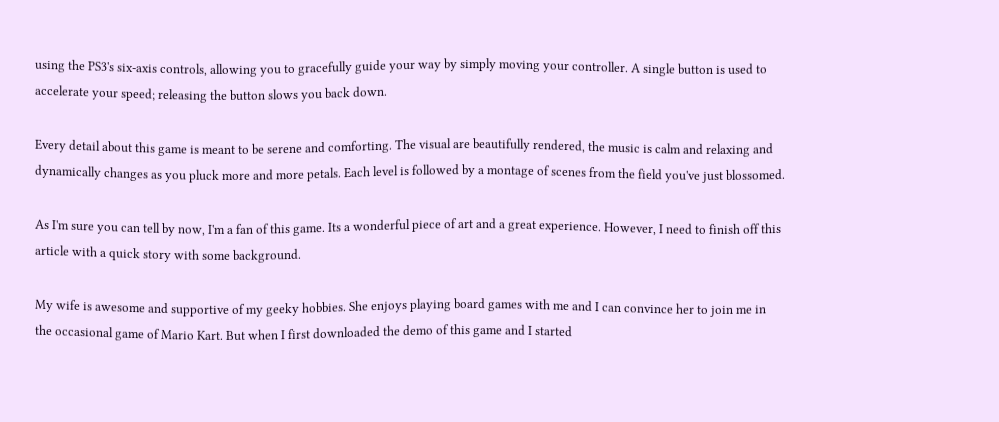using the PS3's six-axis controls, allowing you to gracefully guide your way by simply moving your controller. A single button is used to accelerate your speed; releasing the button slows you back down.

Every detail about this game is meant to be serene and comforting. The visual are beautifully rendered, the music is calm and relaxing and dynamically changes as you pluck more and more petals. Each level is followed by a montage of scenes from the field you've just blossomed.

As I'm sure you can tell by now, I'm a fan of this game. Its a wonderful piece of art and a great experience. However, I need to finish off this article with a quick story with some background.

My wife is awesome and supportive of my geeky hobbies. She enjoys playing board games with me and I can convince her to join me in the occasional game of Mario Kart. But when I first downloaded the demo of this game and I started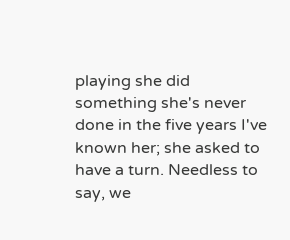playing she did something she's never done in the five years I've known her; she asked to have a turn. Needless to say, we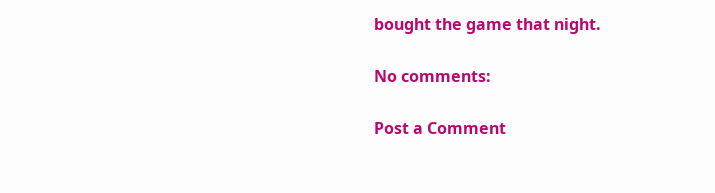bought the game that night.

No comments:

Post a Comment